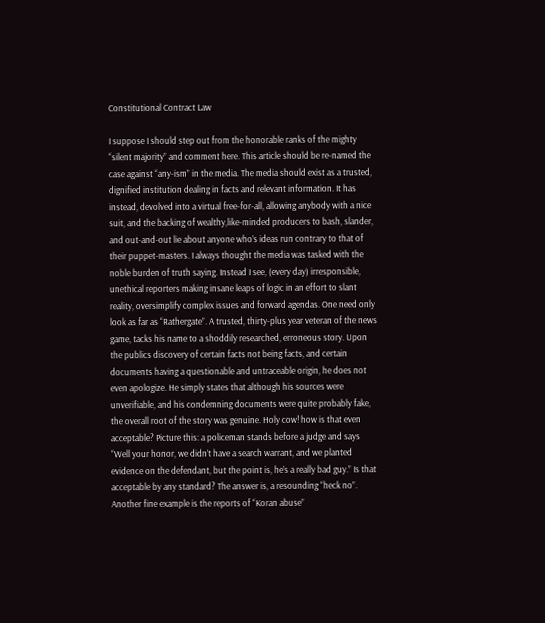Constitutional Contract Law

I suppose I should step out from the honorable ranks of the mighty “silent majority” and comment here. This article should be re-named the case against “any-ism” in the media. The media should exist as a trusted, dignified institution dealing in facts and relevant information. It has instead, devolved into a virtual free-for-all, allowing anybody with a nice suit, and the backing of wealthy,like-minded producers to bash, slander, and out-and-out lie about anyone who’s ideas run contrary to that of their puppet-masters. I always thought the media was tasked with the noble burden of truth saying. Instead I see, (every day) irresponsible, unethical reporters making insane leaps of logic in an effort to slant reality, oversimplify complex issues and forward agendas. One need only look as far as “Rathergate”. A trusted, thirty-plus year veteran of the news game, tacks his name to a shoddily researched, erroneous story. Upon the publics discovery of certain facts not being facts, and certain documents having a questionable and untraceable origin, he does not even apologize. He simply states that although his sources were unverifiable, and his condemning documents were quite probably fake, the overall root of the story was genuine. Holy cow! how is that even acceptable? Picture this: a policeman stands before a judge and says “Well your honor, we didn’t have a search warrant, and we planted evidence on the defendant, but the point is, he’s a really bad guy.” Is that acceptable by any standard? The answer is, a resounding “heck no”. Another fine example is the reports of “Koran abuse”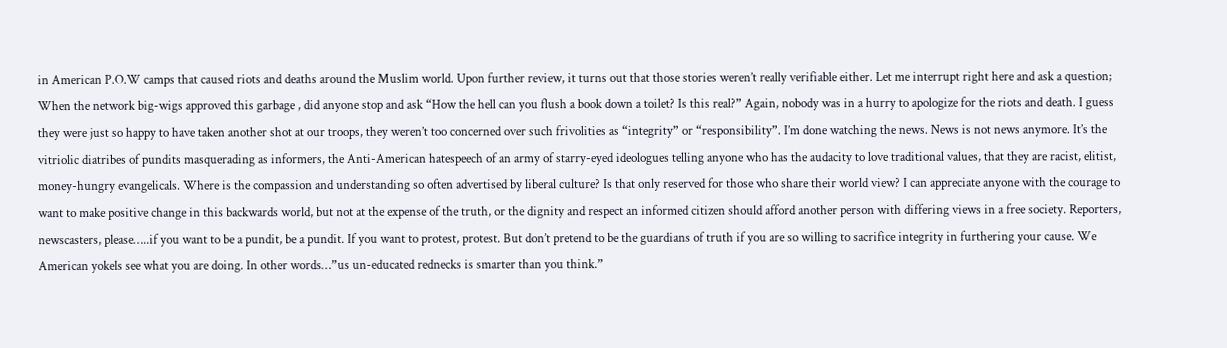in American P.O.W camps that caused riots and deaths around the Muslim world. Upon further review, it turns out that those stories weren’t really verifiable either. Let me interrupt right here and ask a question; When the network big-wigs approved this garbage , did anyone stop and ask “How the hell can you flush a book down a toilet? Is this real?” Again, nobody was in a hurry to apologize for the riots and death. I guess they were just so happy to have taken another shot at our troops, they weren’t too concerned over such frivolities as “integrity” or “responsibility”. I’m done watching the news. News is not news anymore. It’s the vitriolic diatribes of pundits masquerading as informers, the Anti-American hatespeech of an army of starry-eyed ideologues telling anyone who has the audacity to love traditional values, that they are racist, elitist, money-hungry evangelicals. Where is the compassion and understanding so often advertised by liberal culture? Is that only reserved for those who share their world view? I can appreciate anyone with the courage to want to make positive change in this backwards world, but not at the expense of the truth, or the dignity and respect an informed citizen should afford another person with differing views in a free society. Reporters, newscasters, please…..if you want to be a pundit, be a pundit. If you want to protest, protest. But don’t pretend to be the guardians of truth if you are so willing to sacrifice integrity in furthering your cause. We American yokels see what you are doing. In other words…”us un-educated rednecks is smarter than you think.”